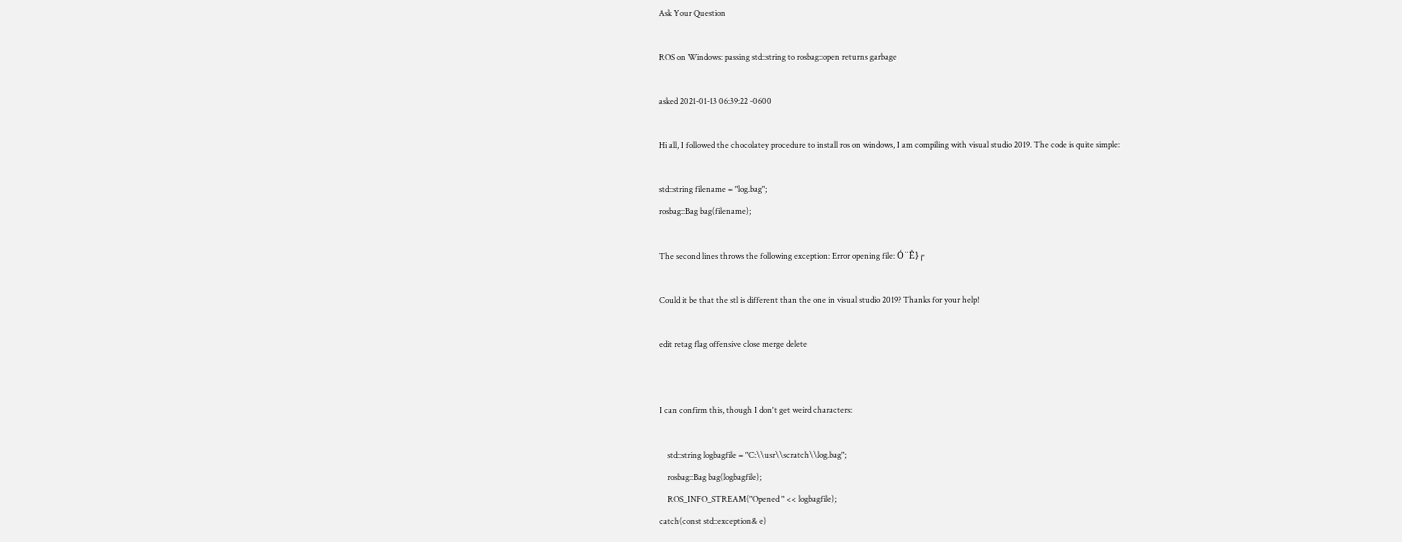Ask Your Question

ROS on Windows: passing std::string to rosbag::open returns garbage

asked 2021-01-13 06:39:22 -0600

Hi all, I followed the chocolatey procedure to install ros on windows, I am compiling with visual studio 2019. The code is quite simple:

std::string filename = "log.bag";
rosbag::Bag bag(filename);

The second lines throws the following exception: Error opening file: Ó¨Ê}┌

Could it be that the stl is different than the one in visual studio 2019? Thanks for your help!

edit retag flag offensive close merge delete


I can confirm this, though I don't get weird characters:

    std::string logbagfile = "C:\\usr\\scratch\\log.bag";
    rosbag::Bag bag(logbagfile);
    ROS_INFO_STREAM("Opened " << logbagfile);
catch(const std::exception& e)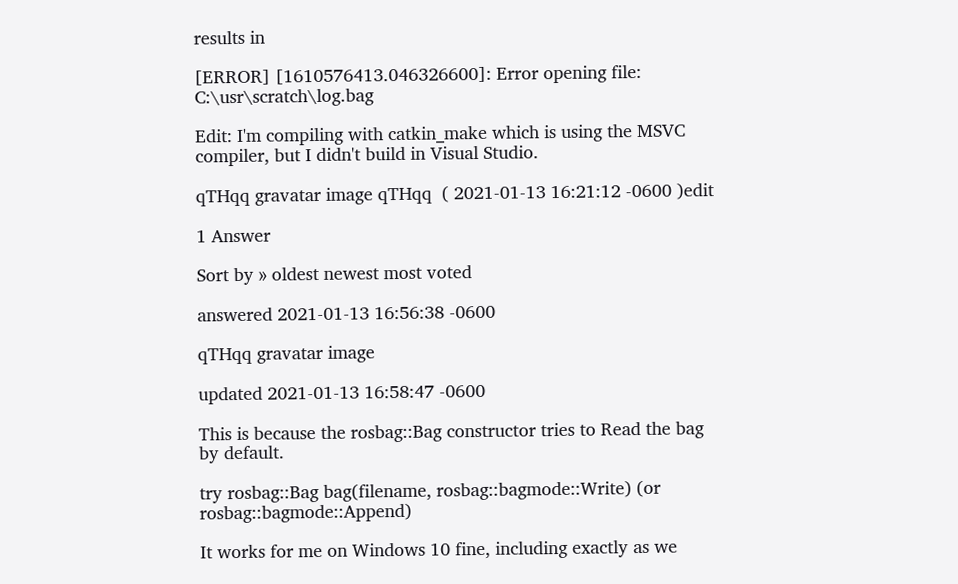results in

[ERROR] [1610576413.046326600]: Error opening file: C:\usr\scratch\log.bag

Edit: I'm compiling with catkin_make which is using the MSVC compiler, but I didn't build in Visual Studio.

qTHqq gravatar image qTHqq  ( 2021-01-13 16:21:12 -0600 )edit

1 Answer

Sort by » oldest newest most voted

answered 2021-01-13 16:56:38 -0600

qTHqq gravatar image

updated 2021-01-13 16:58:47 -0600

This is because the rosbag::Bag constructor tries to Read the bag by default.

try rosbag::Bag bag(filename, rosbag::bagmode::Write) (or rosbag::bagmode::Append)

It works for me on Windows 10 fine, including exactly as we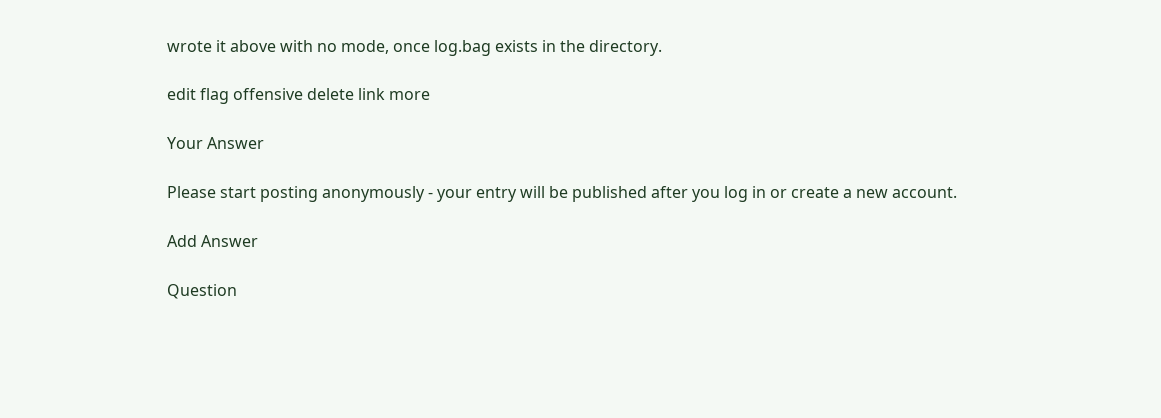wrote it above with no mode, once log.bag exists in the directory.

edit flag offensive delete link more

Your Answer

Please start posting anonymously - your entry will be published after you log in or create a new account.

Add Answer

Question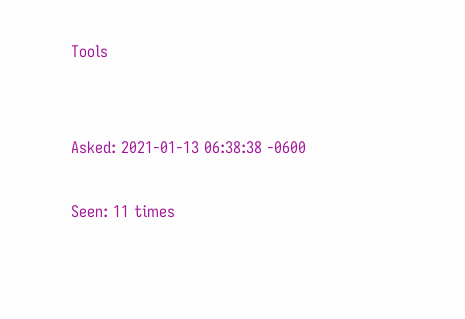Tools


Asked: 2021-01-13 06:38:38 -0600

Seen: 11 times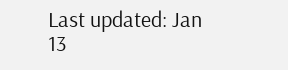Last updated: Jan 13